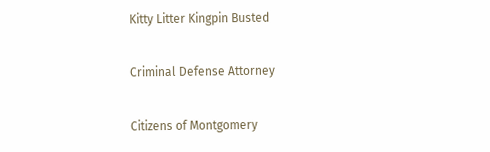Kitty Litter Kingpin Busted

Criminal Defense Attorney

Citizens of Montgomery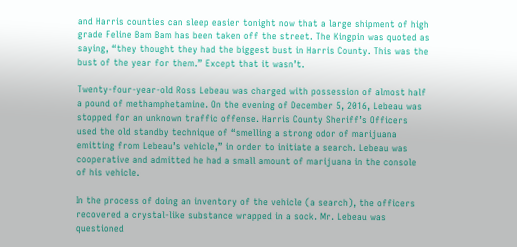and Harris counties can sleep easier tonight now that a large shipment of high grade Feline Bam Bam has been taken off the street. The Kingpin was quoted as saying, “they thought they had the biggest bust in Harris County. This was the bust of the year for them.” Except that it wasn’t.

Twenty-four-year-old Ross Lebeau was charged with possession of almost half a pound of methamphetamine. On the evening of December 5, 2016, Lebeau was stopped for an unknown traffic offense. Harris County Sheriff’s Officers used the old standby technique of “smelling a strong odor of marijuana emitting from Lebeau’s vehicle,” in order to initiate a search. Lebeau was cooperative and admitted he had a small amount of marijuana in the console of his vehicle.

In the process of doing an inventory of the vehicle (a search), the officers recovered a crystal-like substance wrapped in a sock. Mr. Lebeau was questioned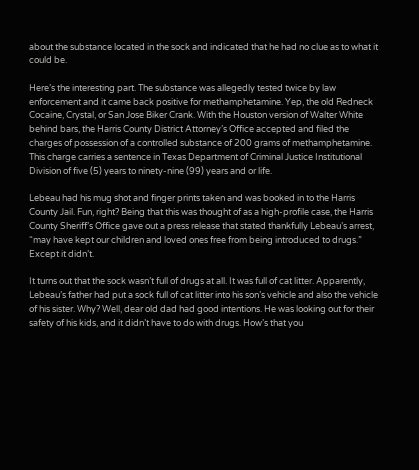about the substance located in the sock and indicated that he had no clue as to what it could be.

Here’s the interesting part. The substance was allegedly tested twice by law enforcement and it came back positive for methamphetamine. Yep, the old Redneck Cocaine, Crystal, or San Jose Biker Crank. With the Houston version of Walter White behind bars, the Harris County District Attorney’s Office accepted and filed the charges of possession of a controlled substance of 200 grams of methamphetamine. This charge carries a sentence in Texas Department of Criminal Justice Institutional Division of five (5) years to ninety-nine (99) years and or life.

Lebeau had his mug shot and finger prints taken and was booked in to the Harris County Jail. Fun, right? Being that this was thought of as a high-profile case, the Harris County Sheriff’s Office gave out a press release that stated thankfully Lebeau’s arrest, “may have kept our children and loved ones free from being introduced to drugs.” Except it didn’t.

It turns out that the sock wasn’t full of drugs at all. It was full of cat litter. Apparently, Lebeau’s father had put a sock full of cat litter into his son’s vehicle and also the vehicle of his sister. Why? Well, dear old dad had good intentions. He was looking out for their safety of his kids, and it didn’t have to do with drugs. How’s that you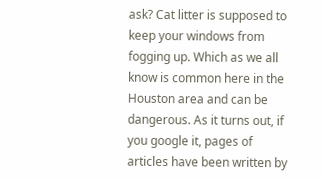ask? Cat litter is supposed to keep your windows from fogging up. Which as we all know is common here in the Houston area and can be dangerous. As it turns out, if you google it, pages of articles have been written by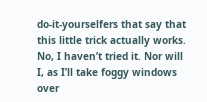do-it-yourselfers that say that this little trick actually works. No, I haven’t tried it. Nor will I, as I’ll take foggy windows over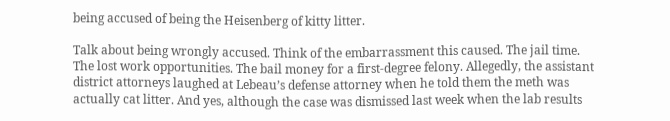being accused of being the Heisenberg of kitty litter.

Talk about being wrongly accused. Think of the embarrassment this caused. The jail time. The lost work opportunities. The bail money for a first-degree felony. Allegedly, the assistant district attorneys laughed at Lebeau’s defense attorney when he told them the meth was actually cat litter. And yes, although the case was dismissed last week when the lab results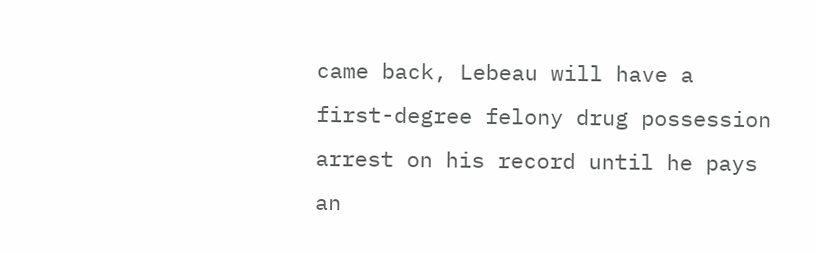came back, Lebeau will have a first-degree felony drug possession arrest on his record until he pays an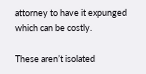attorney to have it expunged which can be costly.

These aren’t isolated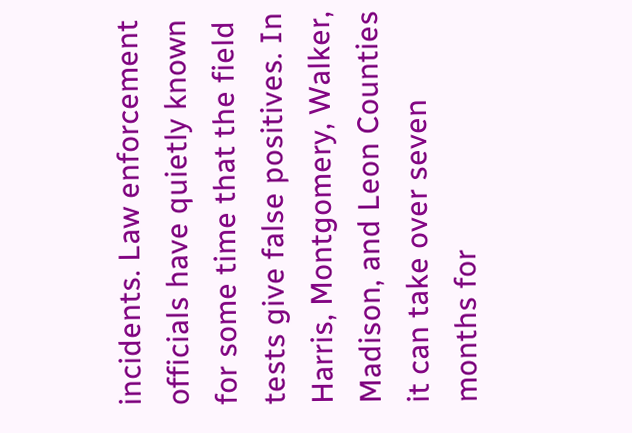incidents. Law enforcement officials have quietly known for some time that the field tests give false positives. In Harris, Montgomery, Walker, Madison, and Leon Counties it can take over seven months for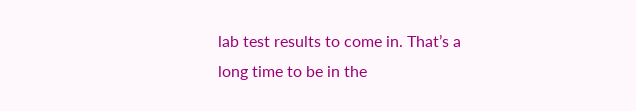lab test results to come in. That’s a long time to be in the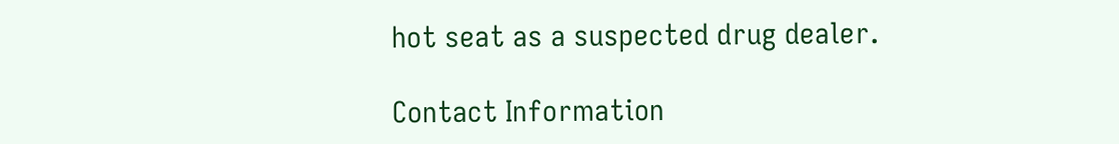hot seat as a suspected drug dealer.

Contact Information